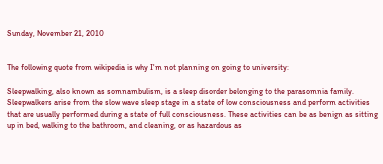Sunday, November 21, 2010


The following quote from wikipedia is why I'm not planning on going to university:

Sleepwalking, also known as somnambulism, is a sleep disorder belonging to the parasomnia family. Sleepwalkers arise from the slow wave sleep stage in a state of low consciousness and perform activities that are usually performed during a state of full consciousness. These activities can be as benign as sitting up in bed, walking to the bathroom, and cleaning, or as hazardous as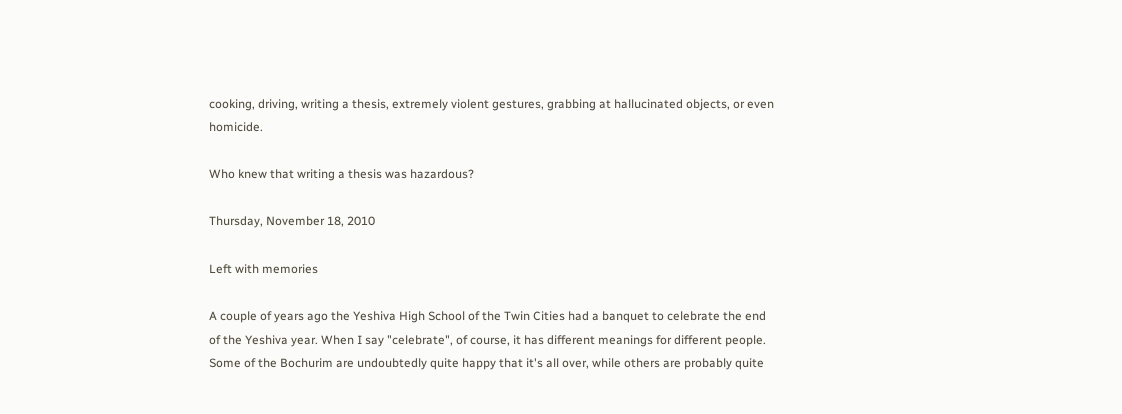cooking, driving, writing a thesis, extremely violent gestures, grabbing at hallucinated objects, or even homicide.

Who knew that writing a thesis was hazardous?

Thursday, November 18, 2010

Left with memories

A couple of years ago the Yeshiva High School of the Twin Cities had a banquet to celebrate the end of the Yeshiva year. When I say "celebrate", of course, it has different meanings for different people. Some of the Bochurim are undoubtedly quite happy that it's all over, while others are probably quite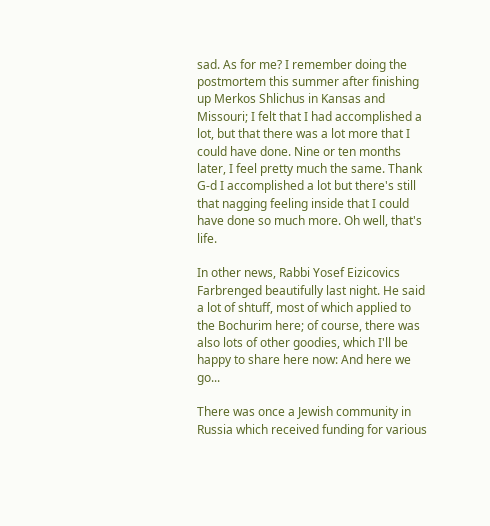sad. As for me? I remember doing the postmortem this summer after finishing up Merkos Shlichus in Kansas and Missouri; I felt that I had accomplished a lot, but that there was a lot more that I could have done. Nine or ten months later, I feel pretty much the same. Thank G-d I accomplished a lot but there's still that nagging feeling inside that I could have done so much more. Oh well, that's life.

In other news, Rabbi Yosef Eizicovics Farbrenged beautifully last night. He said a lot of shtuff, most of which applied to the Bochurim here; of course, there was also lots of other goodies, which I'll be happy to share here now: And here we go...

There was once a Jewish community in Russia which received funding for various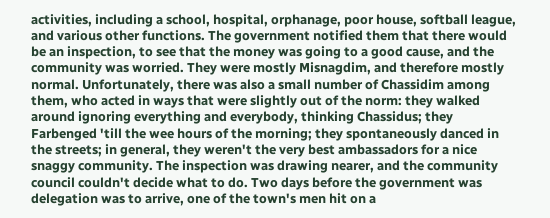activities, including a school, hospital, orphanage, poor house, softball league, and various other functions. The government notified them that there would be an inspection, to see that the money was going to a good cause, and the community was worried. They were mostly Misnagdim, and therefore mostly normal. Unfortunately, there was also a small number of Chassidim among them, who acted in ways that were slightly out of the norm: they walked around ignoring everything and everybody, thinking Chassidus; they Farbenged 'till the wee hours of the morning; they spontaneously danced in the streets; in general, they weren't the very best ambassadors for a nice snaggy community. The inspection was drawing nearer, and the community council couldn't decide what to do. Two days before the government was delegation was to arrive, one of the town's men hit on a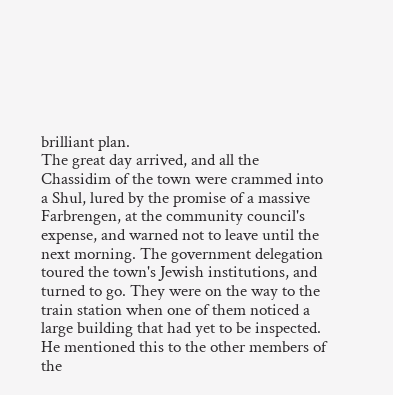brilliant plan.
The great day arrived, and all the Chassidim of the town were crammed into a Shul, lured by the promise of a massive Farbrengen, at the community council's expense, and warned not to leave until the next morning. The government delegation toured the town's Jewish institutions, and turned to go. They were on the way to the train station when one of them noticed a large building that had yet to be inspected. He mentioned this to the other members of the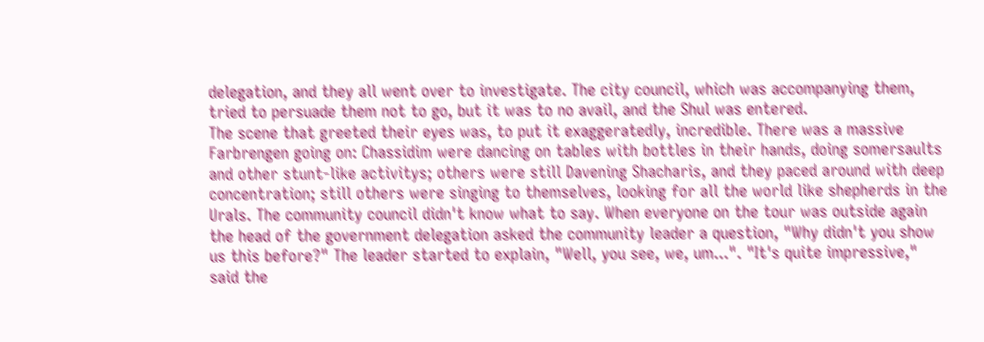delegation, and they all went over to investigate. The city council, which was accompanying them, tried to persuade them not to go, but it was to no avail, and the Shul was entered.
The scene that greeted their eyes was, to put it exaggeratedly, incredible. There was a massive Farbrengen going on: Chassidim were dancing on tables with bottles in their hands, doing somersaults and other stunt-like activitys; others were still Davening Shacharis, and they paced around with deep concentration; still others were singing to themselves, looking for all the world like shepherds in the Urals. The community council didn't know what to say. When everyone on the tour was outside again the head of the government delegation asked the community leader a question, "Why didn't you show us this before?" The leader started to explain, "Well, you see, we, um...". "It's quite impressive," said the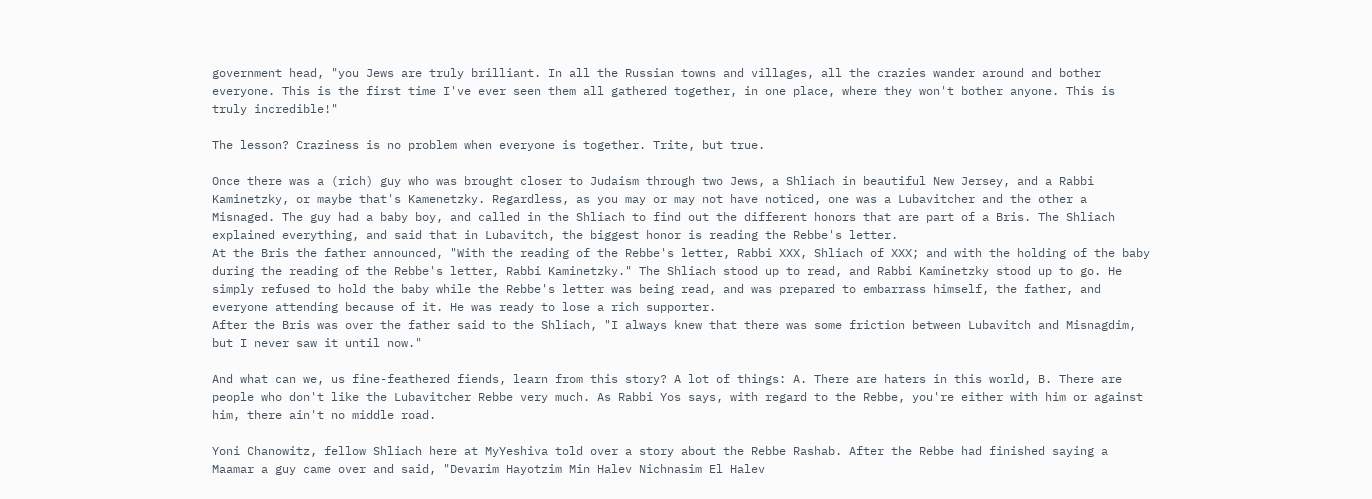government head, "you Jews are truly brilliant. In all the Russian towns and villages, all the crazies wander around and bother everyone. This is the first time I've ever seen them all gathered together, in one place, where they won't bother anyone. This is truly incredible!"

The lesson? Craziness is no problem when everyone is together. Trite, but true.

Once there was a (rich) guy who was brought closer to Judaism through two Jews, a Shliach in beautiful New Jersey, and a Rabbi Kaminetzky, or maybe that's Kamenetzky. Regardless, as you may or may not have noticed, one was a Lubavitcher and the other a Misnaged. The guy had a baby boy, and called in the Shliach to find out the different honors that are part of a Bris. The Shliach explained everything, and said that in Lubavitch, the biggest honor is reading the Rebbe's letter.
At the Bris the father announced, "With the reading of the Rebbe's letter, Rabbi XXX, Shliach of XXX; and with the holding of the baby during the reading of the Rebbe's letter, Rabbi Kaminetzky." The Shliach stood up to read, and Rabbi Kaminetzky stood up to go. He simply refused to hold the baby while the Rebbe's letter was being read, and was prepared to embarrass himself, the father, and everyone attending because of it. He was ready to lose a rich supporter.
After the Bris was over the father said to the Shliach, "I always knew that there was some friction between Lubavitch and Misnagdim, but I never saw it until now."

And what can we, us fine-feathered fiends, learn from this story? A lot of things: A. There are haters in this world, B. There are people who don't like the Lubavitcher Rebbe very much. As Rabbi Yos says, with regard to the Rebbe, you're either with him or against him, there ain't no middle road.

Yoni Chanowitz, fellow Shliach here at MyYeshiva told over a story about the Rebbe Rashab. After the Rebbe had finished saying a Maamar a guy came over and said, "Devarim Hayotzim Min Halev Nichnasim El Halev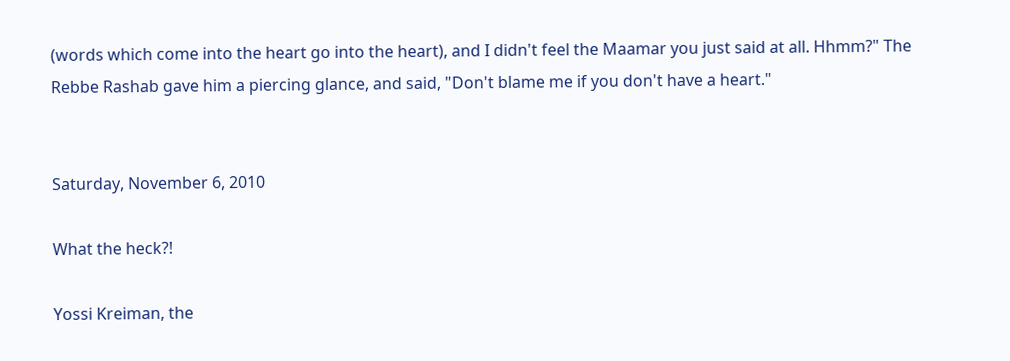(words which come into the heart go into the heart), and I didn't feel the Maamar you just said at all. Hhmm?" The Rebbe Rashab gave him a piercing glance, and said, "Don't blame me if you don't have a heart."


Saturday, November 6, 2010

What the heck?!

Yossi Kreiman, the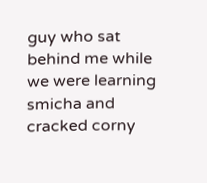guy who sat behind me while we were learning smicha and cracked corny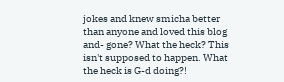jokes and knew smicha better than anyone and loved this blog and- gone? What the heck? This isn't supposed to happen. What the heck is G-d doing?!